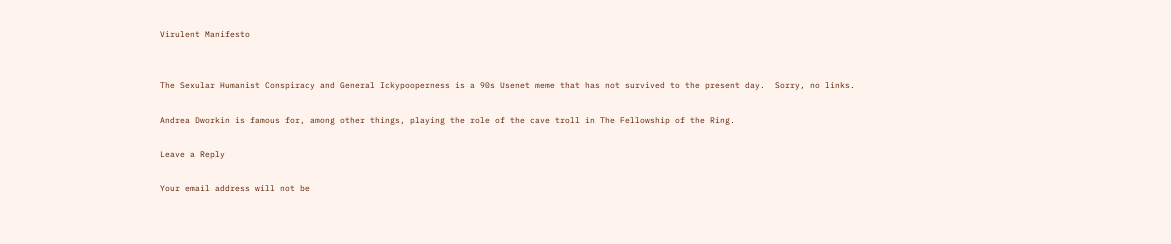Virulent Manifesto


The Sexular Humanist Conspiracy and General Ickypooperness is a 90s Usenet meme that has not survived to the present day.  Sorry, no links.

Andrea Dworkin is famous for, among other things, playing the role of the cave troll in The Fellowship of the Ring.

Leave a Reply

Your email address will not be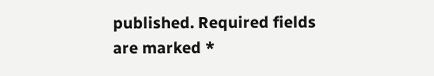published. Required fields are marked *